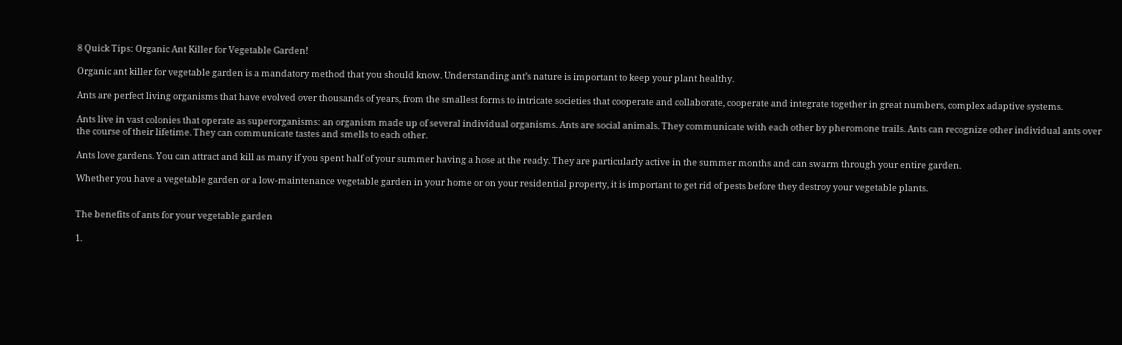8 Quick Tips: Organic Ant Killer for Vegetable Garden!

Organic ant killer for vegetable garden is a mandatory method that you should know. Understanding ant’s nature is important to keep your plant healthy.

Ants are perfect living organisms that have evolved over thousands of years, from the smallest forms to intricate societies that cooperate and collaborate, cooperate and integrate together in great numbers, complex adaptive systems.

Ants live in vast colonies that operate as superorganisms: an organism made up of several individual organisms. Ants are social animals. They communicate with each other by pheromone trails. Ants can recognize other individual ants over the course of their lifetime. They can communicate tastes and smells to each other.

Ants love gardens. You can attract and kill as many if you spent half of your summer having a hose at the ready. They are particularly active in the summer months and can swarm through your entire garden.

Whether you have a vegetable garden or a low-maintenance vegetable garden in your home or on your residential property, it is important to get rid of pests before they destroy your vegetable plants.


The benefits of ants for your vegetable garden

1.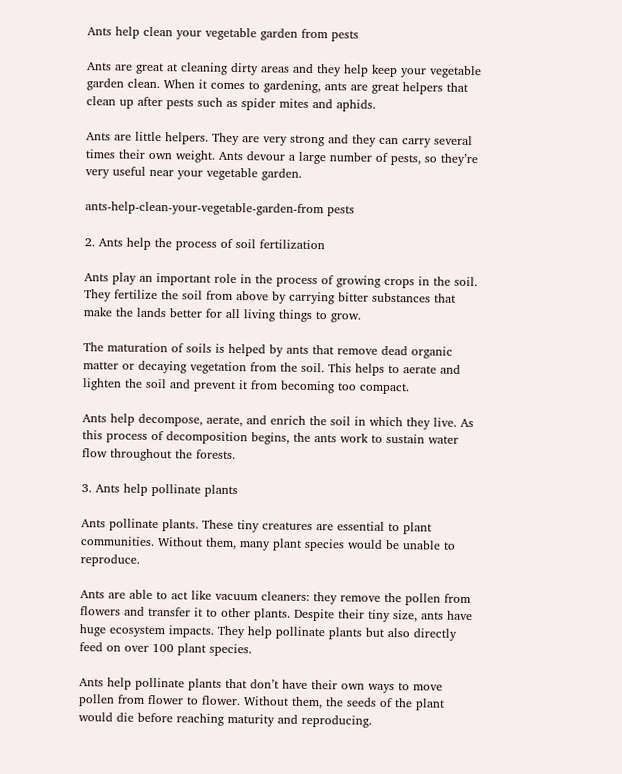Ants help clean your vegetable garden from pests

Ants are great at cleaning dirty areas and they help keep your vegetable garden clean. When it comes to gardening, ants are great helpers that clean up after pests such as spider mites and aphids.

Ants are little helpers. They are very strong and they can carry several times their own weight. Ants devour a large number of pests, so they’re very useful near your vegetable garden.

ants-help-clean-your-vegetable-garden-from pests

2. Ants help the process of soil fertilization

Ants play an important role in the process of growing crops in the soil. They fertilize the soil from above by carrying bitter substances that make the lands better for all living things to grow.

The maturation of soils is helped by ants that remove dead organic matter or decaying vegetation from the soil. This helps to aerate and lighten the soil and prevent it from becoming too compact.

Ants help decompose, aerate, and enrich the soil in which they live. As this process of decomposition begins, the ants work to sustain water flow throughout the forests.

3. Ants help pollinate plants

Ants pollinate plants. These tiny creatures are essential to plant communities. Without them, many plant species would be unable to reproduce.

Ants are able to act like vacuum cleaners: they remove the pollen from flowers and transfer it to other plants. Despite their tiny size, ants have huge ecosystem impacts. They help pollinate plants but also directly feed on over 100 plant species.

Ants help pollinate plants that don’t have their own ways to move pollen from flower to flower. Without them, the seeds of the plant would die before reaching maturity and reproducing.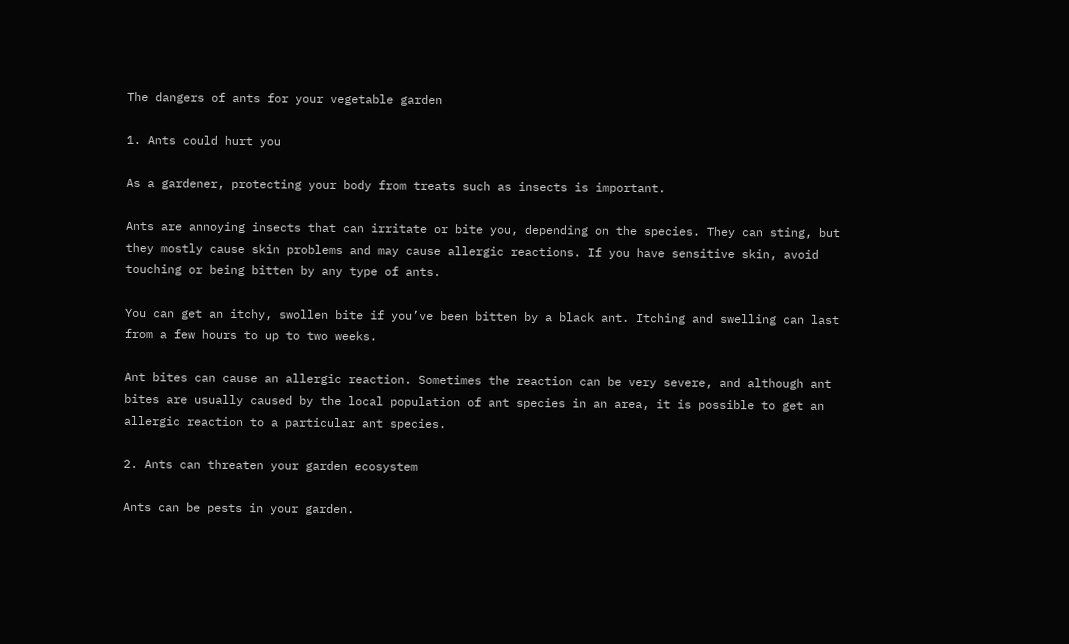The dangers of ants for your vegetable garden

1. Ants could hurt you

As a gardener, protecting your body from treats such as insects is important.

Ants are annoying insects that can irritate or bite you, depending on the species. They can sting, but they mostly cause skin problems and may cause allergic reactions. If you have sensitive skin, avoid touching or being bitten by any type of ants.

You can get an itchy, swollen bite if you’ve been bitten by a black ant. Itching and swelling can last from a few hours to up to two weeks.

Ant bites can cause an allergic reaction. Sometimes the reaction can be very severe, and although ant bites are usually caused by the local population of ant species in an area, it is possible to get an allergic reaction to a particular ant species.

2. Ants can threaten your garden ecosystem

Ants can be pests in your garden.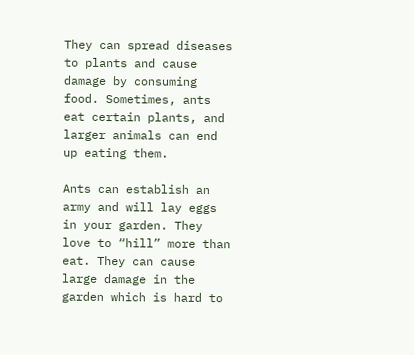They can spread diseases to plants and cause damage by consuming food. Sometimes, ants eat certain plants, and larger animals can end up eating them.

Ants can establish an army and will lay eggs in your garden. They love to “hill” more than eat. They can cause large damage in the garden which is hard to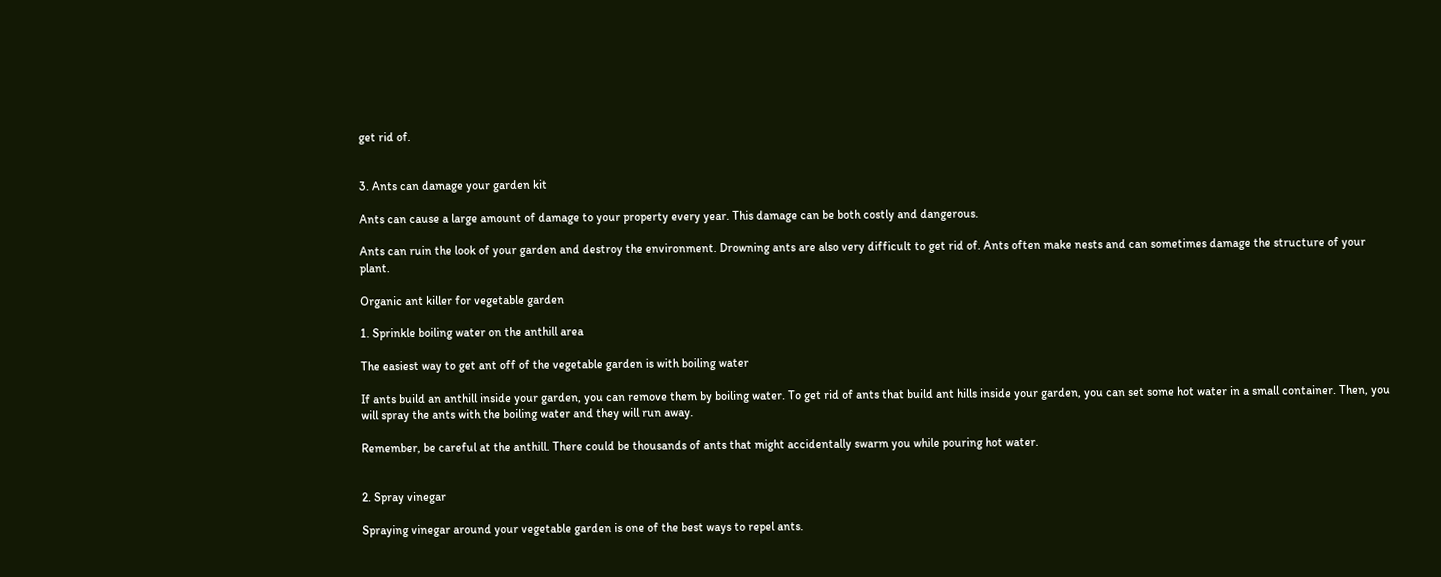get rid of.


3. Ants can damage your garden kit

Ants can cause a large amount of damage to your property every year. This damage can be both costly and dangerous.

Ants can ruin the look of your garden and destroy the environment. Drowning ants are also very difficult to get rid of. Ants often make nests and can sometimes damage the structure of your plant.

Organic ant killer for vegetable garden

1. Sprinkle boiling water on the anthill area

The easiest way to get ant off of the vegetable garden is with boiling water

If ants build an anthill inside your garden, you can remove them by boiling water. To get rid of ants that build ant hills inside your garden, you can set some hot water in a small container. Then, you will spray the ants with the boiling water and they will run away.

Remember, be careful at the anthill. There could be thousands of ants that might accidentally swarm you while pouring hot water.


2. Spray vinegar

Spraying vinegar around your vegetable garden is one of the best ways to repel ants.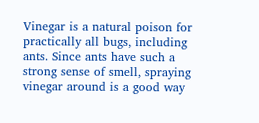Vinegar is a natural poison for practically all bugs, including ants. Since ants have such a strong sense of smell, spraying vinegar around is a good way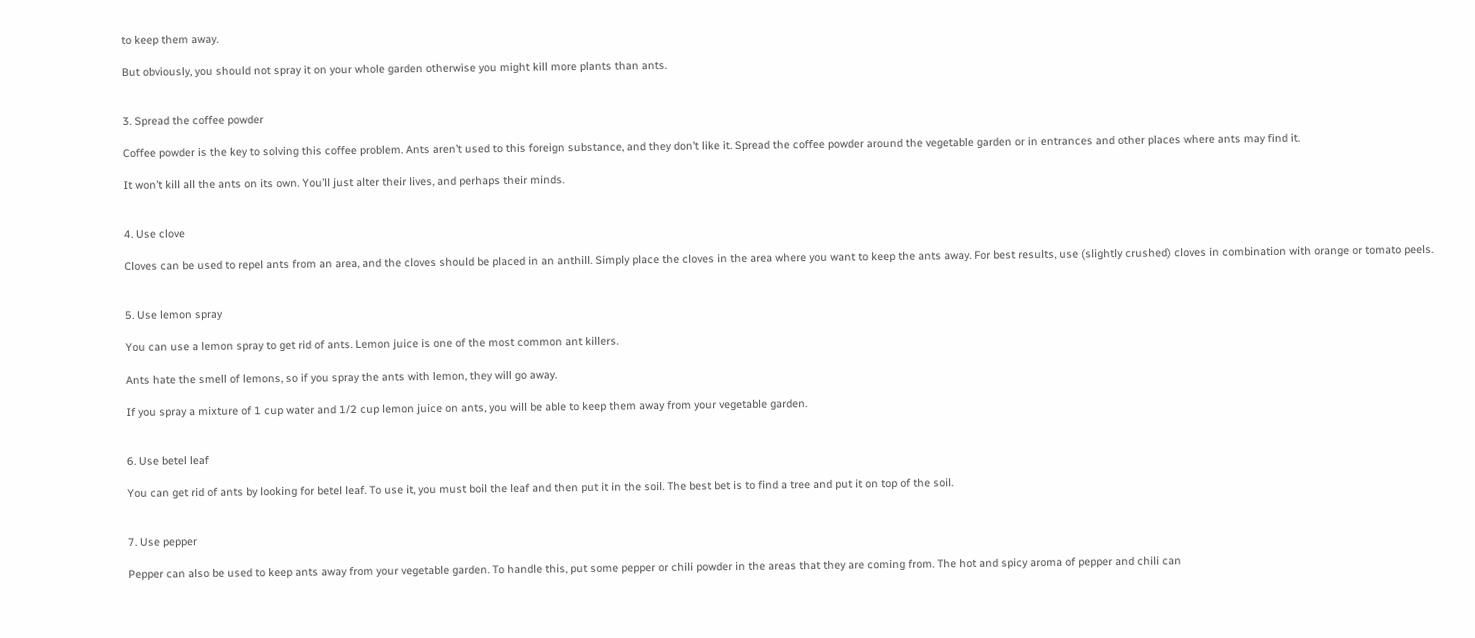to keep them away.

But obviously, you should not spray it on your whole garden otherwise you might kill more plants than ants.


3. Spread the coffee powder

Coffee powder is the key to solving this coffee problem. Ants aren’t used to this foreign substance, and they don’t like it. Spread the coffee powder around the vegetable garden or in entrances and other places where ants may find it.

It won’t kill all the ants on its own. You’ll just alter their lives, and perhaps their minds.


4. Use clove

Cloves can be used to repel ants from an area, and the cloves should be placed in an anthill. Simply place the cloves in the area where you want to keep the ants away. For best results, use (slightly crushed) cloves in combination with orange or tomato peels.


5. Use lemon spray

You can use a lemon spray to get rid of ants. Lemon juice is one of the most common ant killers.

Ants hate the smell of lemons, so if you spray the ants with lemon, they will go away.

If you spray a mixture of 1 cup water and 1/2 cup lemon juice on ants, you will be able to keep them away from your vegetable garden.


6. Use betel leaf

You can get rid of ants by looking for betel leaf. To use it, you must boil the leaf and then put it in the soil. The best bet is to find a tree and put it on top of the soil.


7. Use pepper

Pepper can also be used to keep ants away from your vegetable garden. To handle this, put some pepper or chili powder in the areas that they are coming from. The hot and spicy aroma of pepper and chili can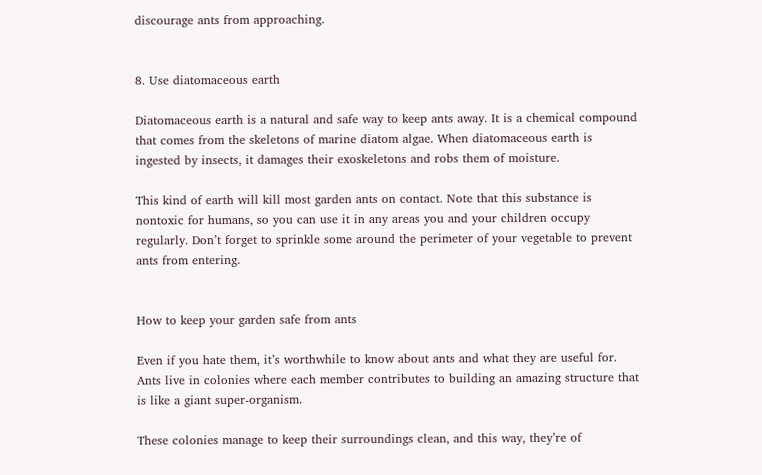discourage ants from approaching.


8. Use diatomaceous earth

Diatomaceous earth is a natural and safe way to keep ants away. It is a chemical compound that comes from the skeletons of marine diatom algae. When diatomaceous earth is ingested by insects, it damages their exoskeletons and robs them of moisture.

This kind of earth will kill most garden ants on contact. Note that this substance is nontoxic for humans, so you can use it in any areas you and your children occupy regularly. Don’t forget to sprinkle some around the perimeter of your vegetable to prevent ants from entering.


How to keep your garden safe from ants

Even if you hate them, it’s worthwhile to know about ants and what they are useful for. Ants live in colonies where each member contributes to building an amazing structure that is like a giant super-organism.

These colonies manage to keep their surroundings clean, and this way, they’re of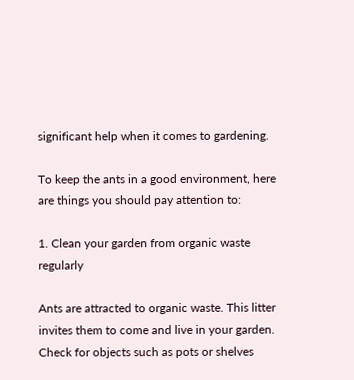significant help when it comes to gardening.

To keep the ants in a good environment, here are things you should pay attention to:

1. Clean your garden from organic waste regularly

Ants are attracted to organic waste. This litter invites them to come and live in your garden. Check for objects such as pots or shelves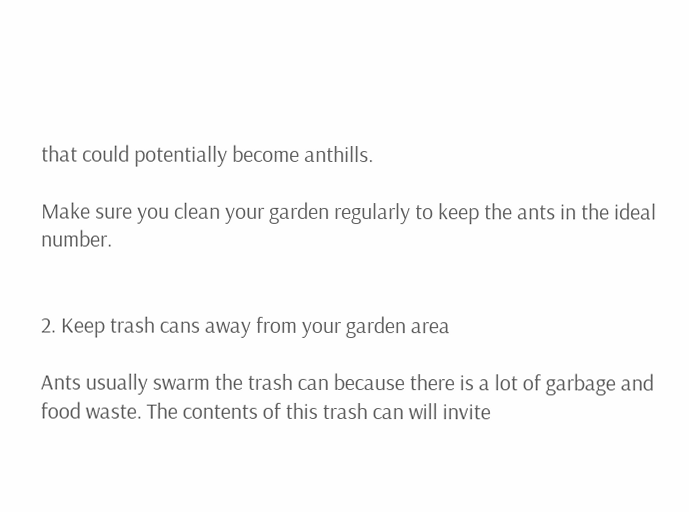that could potentially become anthills.

Make sure you clean your garden regularly to keep the ants in the ideal number.


2. Keep trash cans away from your garden area

Ants usually swarm the trash can because there is a lot of garbage and food waste. The contents of this trash can will invite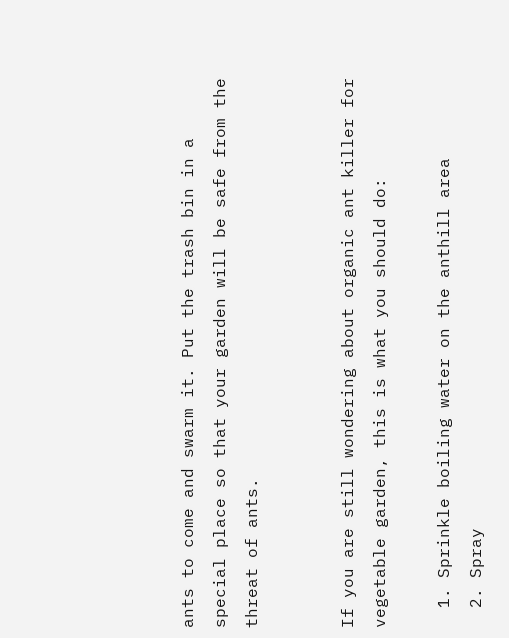ants to come and swarm it. Put the trash bin in a special place so that your garden will be safe from the threat of ants.


If you are still wondering about organic ant killer for vegetable garden, this is what you should do:

  1. Sprinkle boiling water on the anthill area
  2. Spray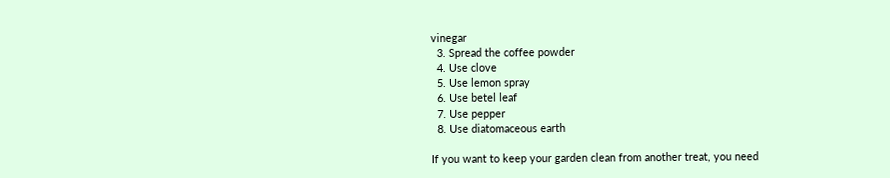vinegar
  3. Spread the coffee powder
  4. Use clove
  5. Use lemon spray
  6. Use betel leaf
  7. Use pepper
  8. Use diatomaceous earth

If you want to keep your garden clean from another treat, you need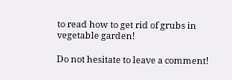to read how to get rid of grubs in vegetable garden!

Do not hesitate to leave a comment!